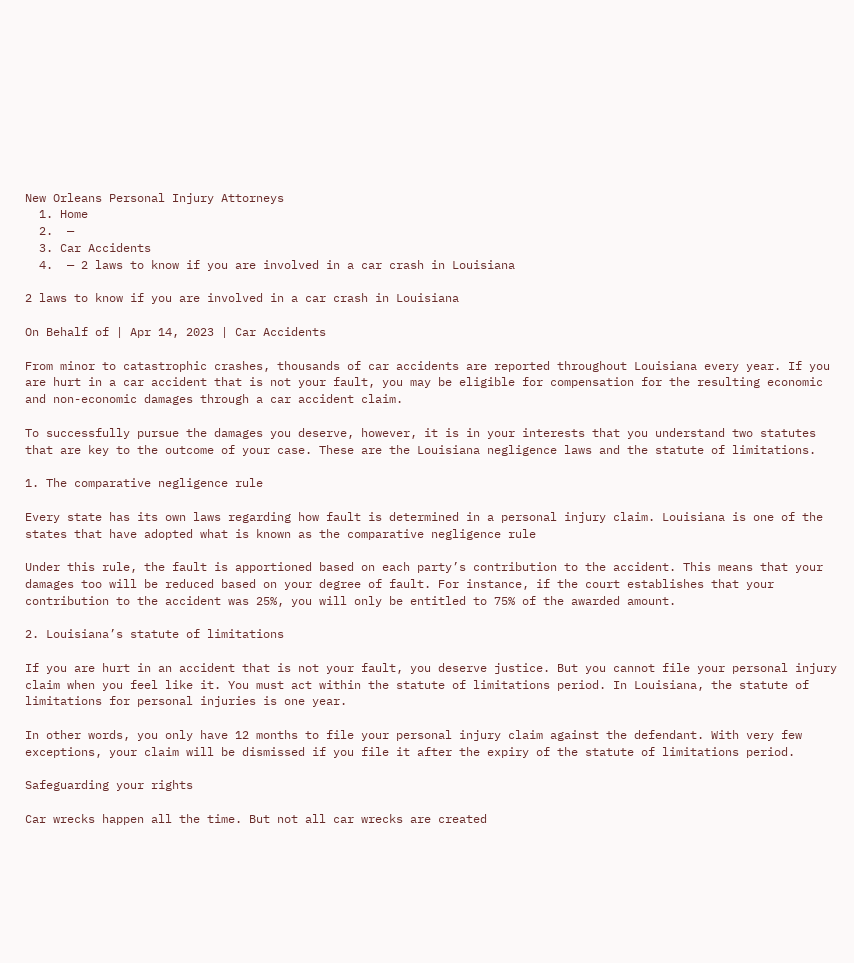New Orleans Personal Injury Attorneys
  1. Home
  2.  —
  3. Car Accidents
  4.  — 2 laws to know if you are involved in a car crash in Louisiana

2 laws to know if you are involved in a car crash in Louisiana

On Behalf of | Apr 14, 2023 | Car Accidents

From minor to catastrophic crashes, thousands of car accidents are reported throughout Louisiana every year. If you are hurt in a car accident that is not your fault, you may be eligible for compensation for the resulting economic and non-economic damages through a car accident claim.

To successfully pursue the damages you deserve, however, it is in your interests that you understand two statutes that are key to the outcome of your case. These are the Louisiana negligence laws and the statute of limitations.

1. The comparative negligence rule

Every state has its own laws regarding how fault is determined in a personal injury claim. Louisiana is one of the states that have adopted what is known as the comparative negligence rule

Under this rule, the fault is apportioned based on each party’s contribution to the accident. This means that your damages too will be reduced based on your degree of fault. For instance, if the court establishes that your contribution to the accident was 25%, you will only be entitled to 75% of the awarded amount.

2. Louisiana’s statute of limitations

If you are hurt in an accident that is not your fault, you deserve justice. But you cannot file your personal injury claim when you feel like it. You must act within the statute of limitations period. In Louisiana, the statute of limitations for personal injuries is one year.

In other words, you only have 12 months to file your personal injury claim against the defendant. With very few exceptions, your claim will be dismissed if you file it after the expiry of the statute of limitations period.

Safeguarding your rights

Car wrecks happen all the time. But not all car wrecks are created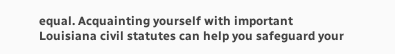equal. Acquainting yourself with important Louisiana civil statutes can help you safeguard your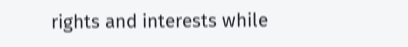rights and interests while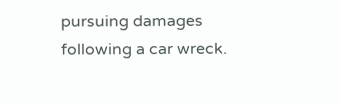pursuing damages following a car wreck.